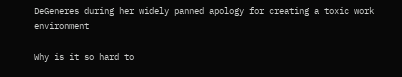DeGeneres during her widely panned apology for creating a toxic work environment

Why is it so hard to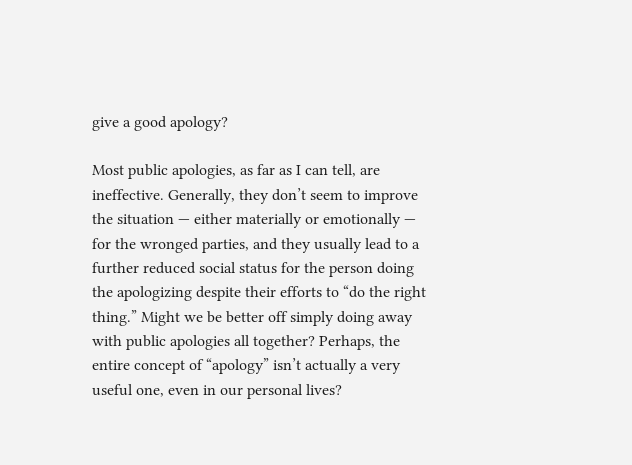give a good apology?

Most public apologies, as far as I can tell, are ineffective. Generally, they don’t seem to improve the situation — either materially or emotionally — for the wronged parties, and they usually lead to a further reduced social status for the person doing the apologizing despite their efforts to “do the right thing.” Might we be better off simply doing away with public apologies all together? Perhaps, the entire concept of “apology” isn’t actually a very useful one, even in our personal lives?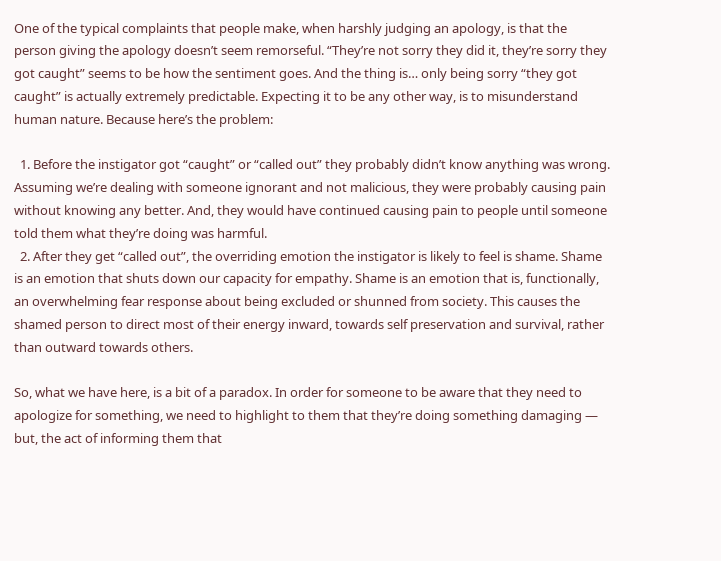One of the typical complaints that people make, when harshly judging an apology, is that the person giving the apology doesn’t seem remorseful. “They’re not sorry they did it, they’re sorry they got caught” seems to be how the sentiment goes. And the thing is… only being sorry “they got caught” is actually extremely predictable. Expecting it to be any other way, is to misunderstand human nature. Because here’s the problem:

  1. Before the instigator got “caught” or “called out” they probably didn’t know anything was wrong. Assuming we’re dealing with someone ignorant and not malicious, they were probably causing pain without knowing any better. And, they would have continued causing pain to people until someone told them what they’re doing was harmful.
  2. After they get “called out”, the overriding emotion the instigator is likely to feel is shame. Shame is an emotion that shuts down our capacity for empathy. Shame is an emotion that is, functionally, an overwhelming fear response about being excluded or shunned from society. This causes the shamed person to direct most of their energy inward, towards self preservation and survival, rather than outward towards others.

So, what we have here, is a bit of a paradox. In order for someone to be aware that they need to apologize for something, we need to highlight to them that they’re doing something damaging — but, the act of informing them that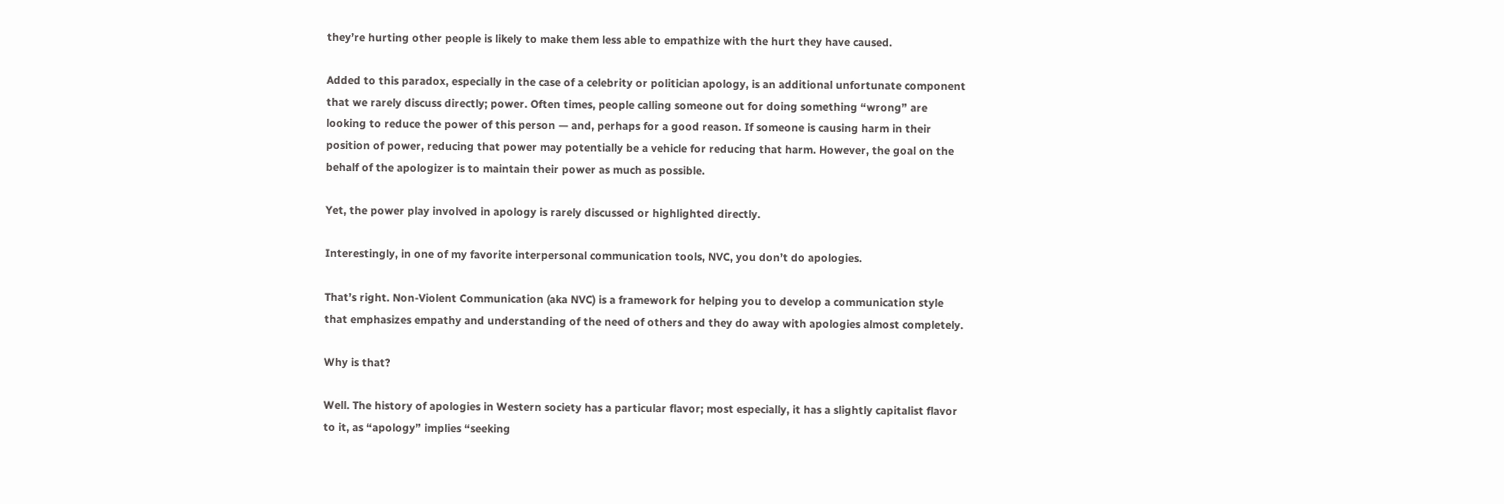they’re hurting other people is likely to make them less able to empathize with the hurt they have caused.

Added to this paradox, especially in the case of a celebrity or politician apology, is an additional unfortunate component that we rarely discuss directly; power. Often times, people calling someone out for doing something “wrong” are looking to reduce the power of this person — and, perhaps for a good reason. If someone is causing harm in their position of power, reducing that power may potentially be a vehicle for reducing that harm. However, the goal on the behalf of the apologizer is to maintain their power as much as possible.

Yet, the power play involved in apology is rarely discussed or highlighted directly.

Interestingly, in one of my favorite interpersonal communication tools, NVC, you don’t do apologies.

That’s right. Non-Violent Communication (aka NVC) is a framework for helping you to develop a communication style that emphasizes empathy and understanding of the need of others and they do away with apologies almost completely.

Why is that?

Well. The history of apologies in Western society has a particular flavor; most especially, it has a slightly capitalist flavor to it, as “apology” implies “seeking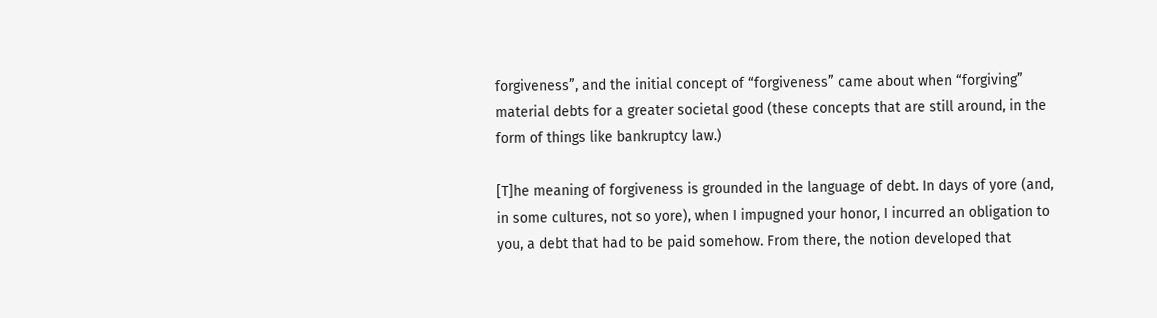forgiveness”, and the initial concept of “forgiveness” came about when “forgiving” material debts for a greater societal good (these concepts that are still around, in the form of things like bankruptcy law.)

[T]he meaning of forgiveness is grounded in the language of debt. In days of yore (and, in some cultures, not so yore), when I impugned your honor, I incurred an obligation to you, a debt that had to be paid somehow. From there, the notion developed that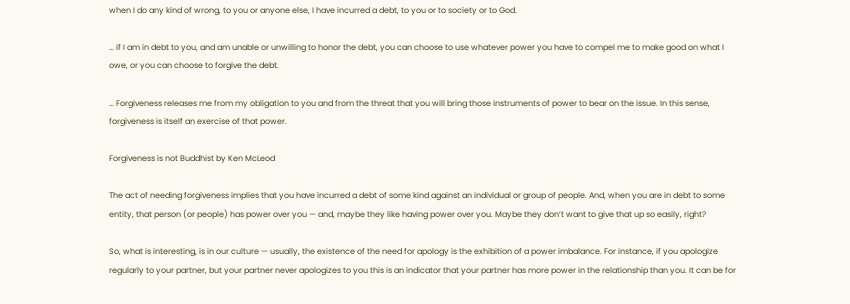when I do any kind of wrong, to you or anyone else, I have incurred a debt, to you or to society or to God.

… if I am in debt to you, and am unable or unwilling to honor the debt, you can choose to use whatever power you have to compel me to make good on what I owe, or you can choose to forgive the debt.

… Forgiveness releases me from my obligation to you and from the threat that you will bring those instruments of power to bear on the issue. In this sense, forgiveness is itself an exercise of that power.

Forgiveness is not Buddhist by Ken McLeod

The act of needing forgiveness implies that you have incurred a debt of some kind against an individual or group of people. And, when you are in debt to some entity, that person (or people) has power over you — and, maybe they like having power over you. Maybe they don’t want to give that up so easily, right?

So, what is interesting, is in our culture — usually, the existence of the need for apology is the exhibition of a power imbalance. For instance, if you apologize regularly to your partner, but your partner never apologizes to you this is an indicator that your partner has more power in the relationship than you. It can be for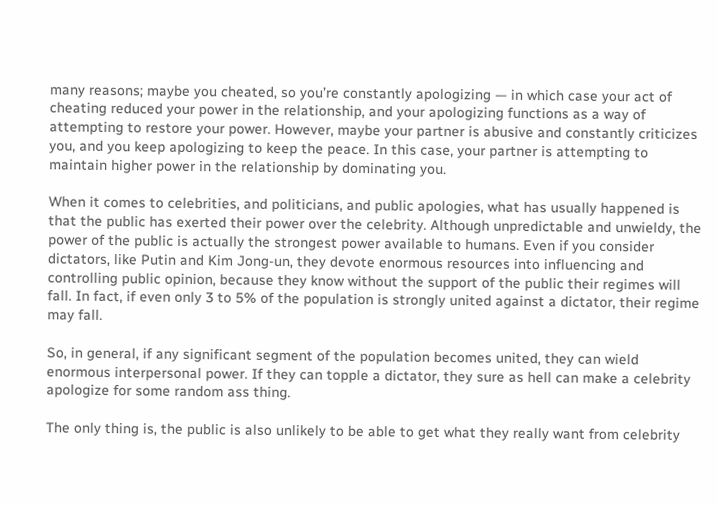many reasons; maybe you cheated, so you’re constantly apologizing — in which case your act of cheating reduced your power in the relationship, and your apologizing functions as a way of attempting to restore your power. However, maybe your partner is abusive and constantly criticizes you, and you keep apologizing to keep the peace. In this case, your partner is attempting to maintain higher power in the relationship by dominating you.

When it comes to celebrities, and politicians, and public apologies, what has usually happened is that the public has exerted their power over the celebrity. Although unpredictable and unwieldy, the power of the public is actually the strongest power available to humans. Even if you consider dictators, like Putin and Kim Jong-un, they devote enormous resources into influencing and controlling public opinion, because they know without the support of the public their regimes will fall. In fact, if even only 3 to 5% of the population is strongly united against a dictator, their regime may fall.

So, in general, if any significant segment of the population becomes united, they can wield enormous interpersonal power. If they can topple a dictator, they sure as hell can make a celebrity apologize for some random ass thing.

The only thing is, the public is also unlikely to be able to get what they really want from celebrity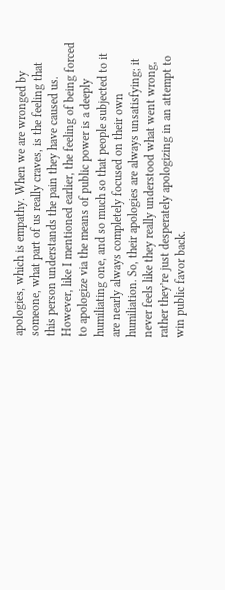apologies, which is empathy. When we are wronged by someone, what part of us really craves, is the feeling that this person understands the pain they have caused us. However, like I mentioned earlier, the feeling of being forced to apologize via the means of public power is a deeply humiliating one, and so much so that people subjected to it are nearly always completely focused on their own humiliation. So, their apologies are always unsatisfying; it never feels like they really understood what went wrong, rather they’re just desperately apologizing in an attempt to win public favor back.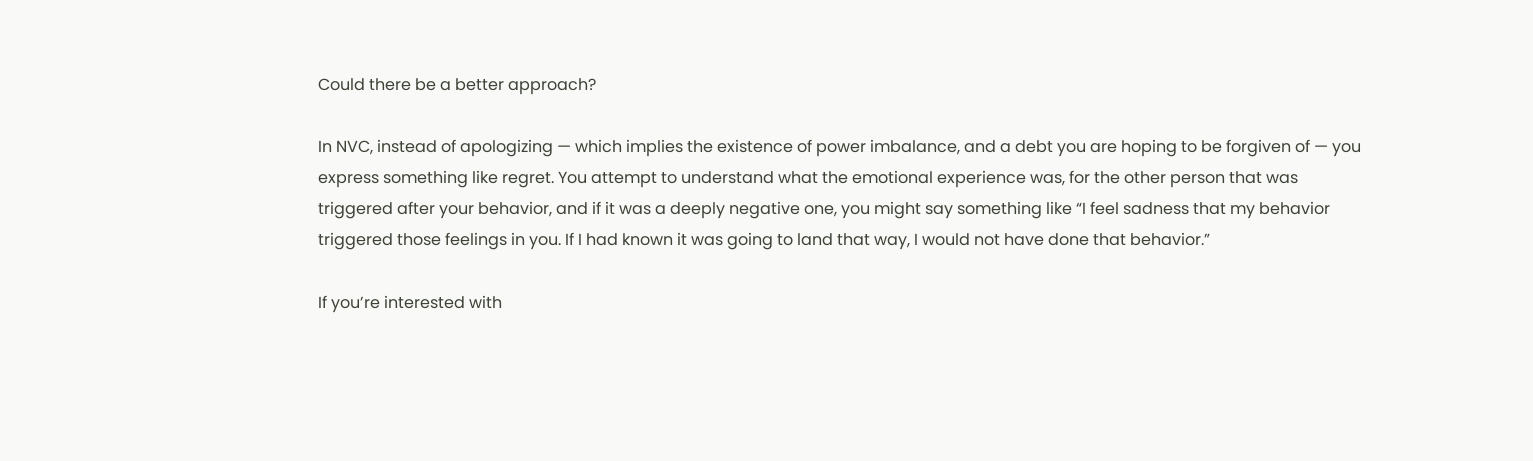Could there be a better approach?

In NVC, instead of apologizing — which implies the existence of power imbalance, and a debt you are hoping to be forgiven of — you express something like regret. You attempt to understand what the emotional experience was, for the other person that was triggered after your behavior, and if it was a deeply negative one, you might say something like “I feel sadness that my behavior triggered those feelings in you. If I had known it was going to land that way, I would not have done that behavior.”

If you’re interested with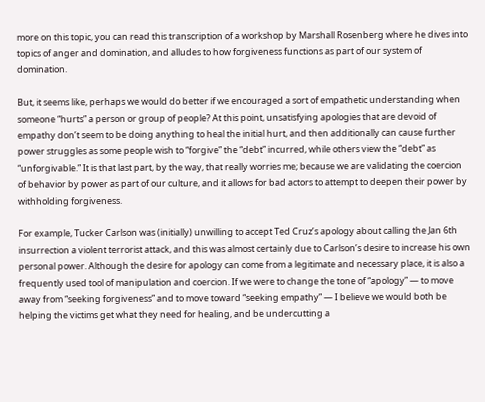more on this topic, you can read this transcription of a workshop by Marshall Rosenberg where he dives into topics of anger and domination, and alludes to how forgiveness functions as part of our system of domination.

But, it seems like, perhaps we would do better if we encouraged a sort of empathetic understanding when someone “hurts” a person or group of people? At this point, unsatisfying apologies that are devoid of empathy don’t seem to be doing anything to heal the initial hurt, and then additionally can cause further power struggles as some people wish to “forgive” the “debt” incurred, while others view the “debt” as “unforgivable.” It is that last part, by the way, that really worries me; because we are validating the coercion of behavior by power as part of our culture, and it allows for bad actors to attempt to deepen their power by withholding forgiveness.

For example, Tucker Carlson was (initially) unwilling to accept Ted Cruz’s apology about calling the Jan 6th insurrection a violent terrorist attack, and this was almost certainly due to Carlson’s desire to increase his own personal power. Although the desire for apology can come from a legitimate and necessary place, it is also a frequently used tool of manipulation and coercion. If we were to change the tone of “apology” — to move away from “seeking forgiveness” and to move toward “seeking empathy” — I believe we would both be helping the victims get what they need for healing, and be undercutting a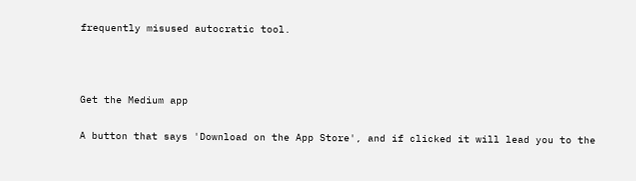frequently misused autocratic tool.



Get the Medium app

A button that says 'Download on the App Store', and if clicked it will lead you to the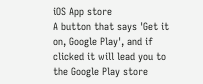iOS App store
A button that says 'Get it on, Google Play', and if clicked it will lead you to the Google Play store